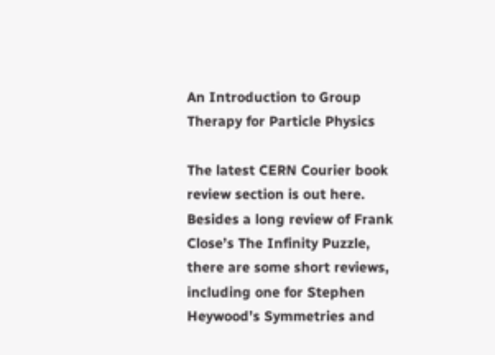An Introduction to Group Therapy for Particle Physics

The latest CERN Courier book review section is out here. Besides a long review of Frank Close’s The Infinity Puzzle, there are some short reviews, including one for Stephen Heywood’s Symmetries and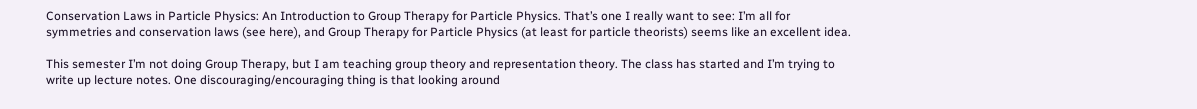Conservation Laws in Particle Physics: An Introduction to Group Therapy for Particle Physics. That’s one I really want to see: I’m all for symmetries and conservation laws (see here), and Group Therapy for Particle Physics (at least for particle theorists) seems like an excellent idea.

This semester I’m not doing Group Therapy, but I am teaching group theory and representation theory. The class has started and I’m trying to write up lecture notes. One discouraging/encouraging thing is that looking around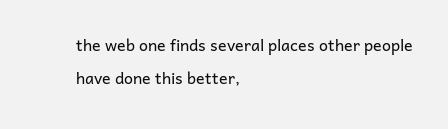the web one finds several places other people have done this better,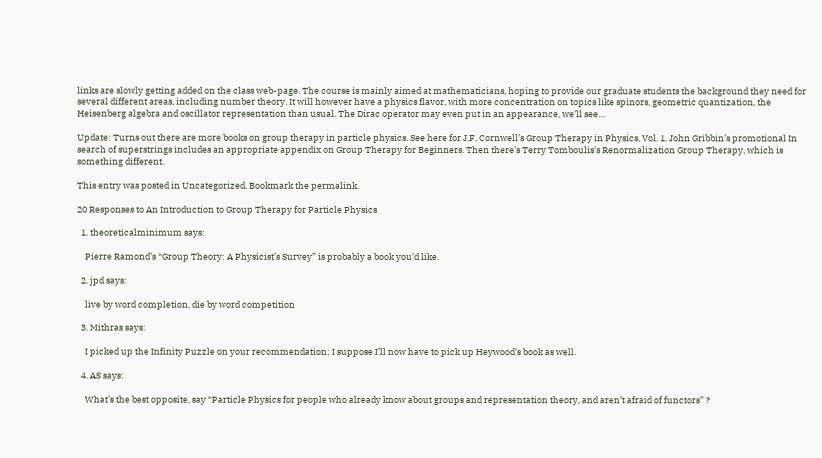links are slowly getting added on the class web-page. The course is mainly aimed at mathematicians, hoping to provide our graduate students the background they need for several different areas, including number theory. It will however have a physics flavor, with more concentration on topics like spinors, geometric quantization, the Heisenberg algebra and oscillator representation than usual. The Dirac operator may even put in an appearance, we’ll see…

Update: Turns out there are more books on group therapy in particle physics. See here for J.F. Cornwell’s Group Therapy in Physics, Vol. 1. John Gribbin’s promotional In search of superstrings includes an appropriate appendix on Group Therapy for Beginners. Then there’s Terry Tomboulis’s Renormalization Group Therapy, which is something different.

This entry was posted in Uncategorized. Bookmark the permalink.

20 Responses to An Introduction to Group Therapy for Particle Physics

  1. theoreticalminimum says:

    Pierre Ramond’s “Group Theory: A Physicist’s Survey” is probably a book you’d like.

  2. jpd says:

    live by word completion, die by word competition

  3. Mithras says:

    I picked up the Infinity Puzzle on your recommendation; I suppose I’ll now have to pick up Heywood’s book as well.

  4. AS says:

    What’s the best opposite, say “Particle Physics for people who already know about groups and representation theory, and aren’t afraid of functors” ?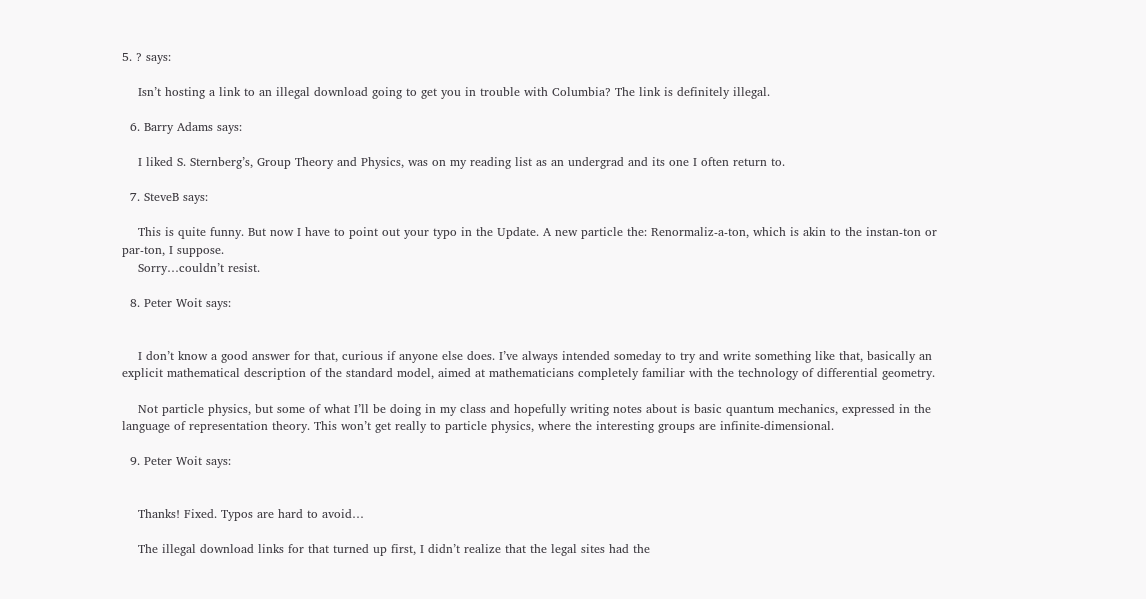5. ? says:

    Isn’t hosting a link to an illegal download going to get you in trouble with Columbia? The link is definitely illegal.

  6. Barry Adams says:

    I liked S. Sternberg’s, Group Theory and Physics, was on my reading list as an undergrad and its one I often return to.

  7. SteveB says:

    This is quite funny. But now I have to point out your typo in the Update. A new particle the: Renormaliz-a-ton, which is akin to the instan-ton or par-ton, I suppose.
    Sorry…couldn’t resist.

  8. Peter Woit says:


    I don’t know a good answer for that, curious if anyone else does. I’ve always intended someday to try and write something like that, basically an explicit mathematical description of the standard model, aimed at mathematicians completely familiar with the technology of differential geometry.

    Not particle physics, but some of what I’ll be doing in my class and hopefully writing notes about is basic quantum mechanics, expressed in the language of representation theory. This won’t get really to particle physics, where the interesting groups are infinite-dimensional.

  9. Peter Woit says:


    Thanks! Fixed. Typos are hard to avoid…

    The illegal download links for that turned up first, I didn’t realize that the legal sites had the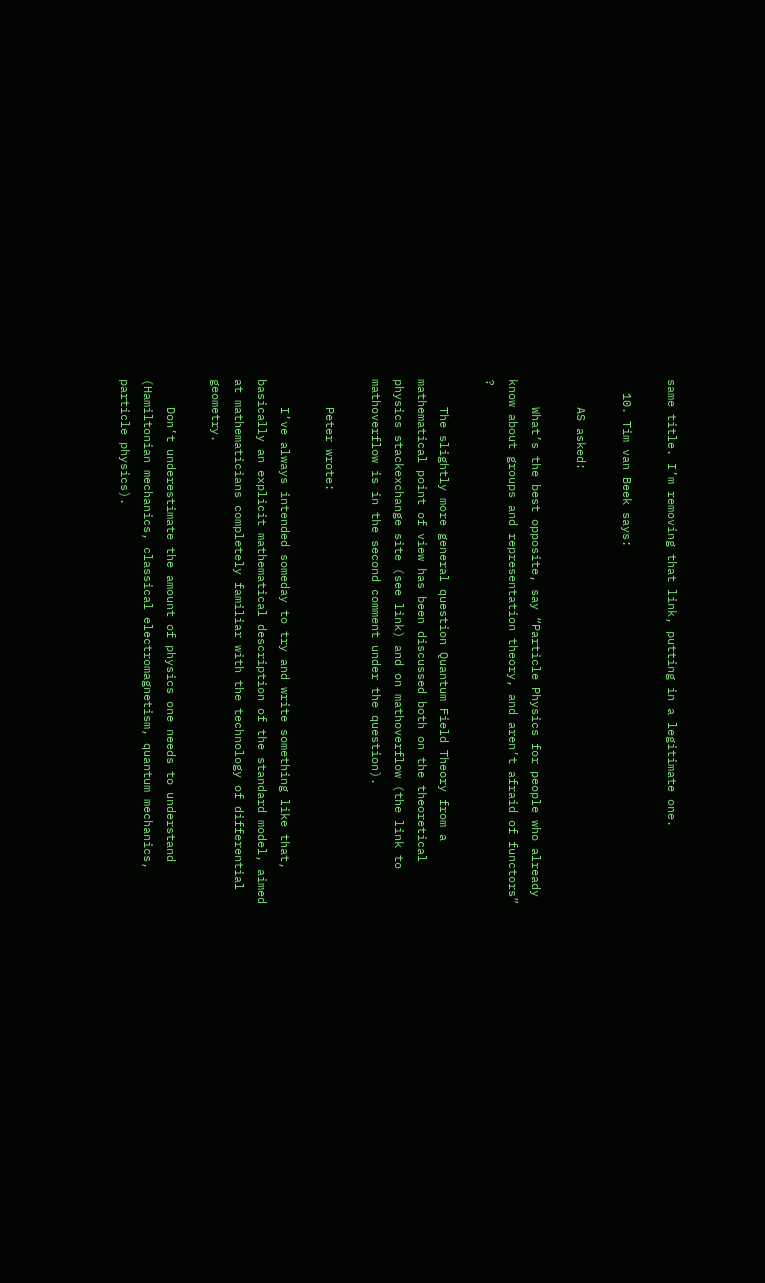same title. I’m removing that link, putting in a legitimate one.

  10. Tim van Beek says:

    AS asked:

    What’s the best opposite, say “Particle Physics for people who already know about groups and representation theory, and aren’t afraid of functors” ?

    The slightly more general question Quantum Field Theory from a mathematical point of view has been discussed both on the theoretical physics stackexchange site (see link) and on mathoverflow (the link to mathoverflow is in the second comment under the question).

    Peter wrote:

    I’ve always intended someday to try and write something like that, basically an explicit mathematical description of the standard model, aimed at mathematicians completely familiar with the technology of differential geometry.

    Don’t underestimate the amount of physics one needs to understand (Hamiltonian mechanics, classical electromagnetism, quantum mechanics, particle physics).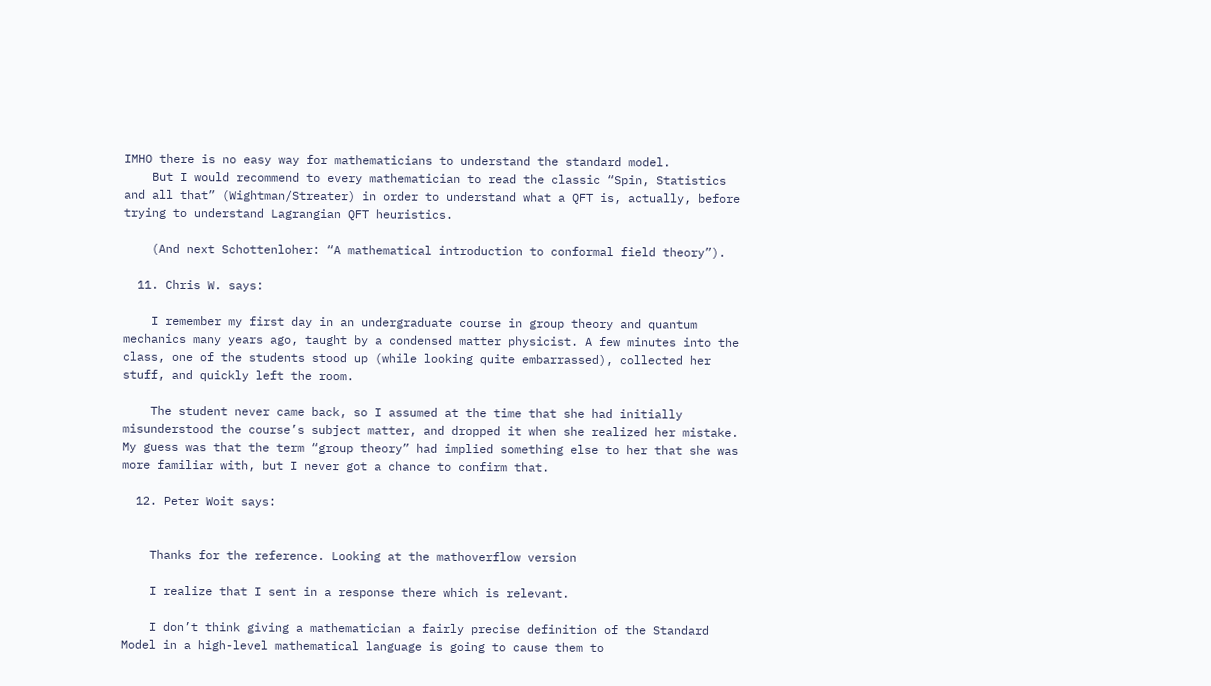IMHO there is no easy way for mathematicians to understand the standard model.
    But I would recommend to every mathematician to read the classic “Spin, Statistics and all that” (Wightman/Streater) in order to understand what a QFT is, actually, before trying to understand Lagrangian QFT heuristics.

    (And next Schottenloher: “A mathematical introduction to conformal field theory”).

  11. Chris W. says:

    I remember my first day in an undergraduate course in group theory and quantum mechanics many years ago, taught by a condensed matter physicist. A few minutes into the class, one of the students stood up (while looking quite embarrassed), collected her stuff, and quickly left the room.

    The student never came back, so I assumed at the time that she had initially misunderstood the course’s subject matter, and dropped it when she realized her mistake. My guess was that the term “group theory” had implied something else to her that she was more familiar with, but I never got a chance to confirm that.

  12. Peter Woit says:


    Thanks for the reference. Looking at the mathoverflow version

    I realize that I sent in a response there which is relevant.

    I don’t think giving a mathematician a fairly precise definition of the Standard Model in a high-level mathematical language is going to cause them to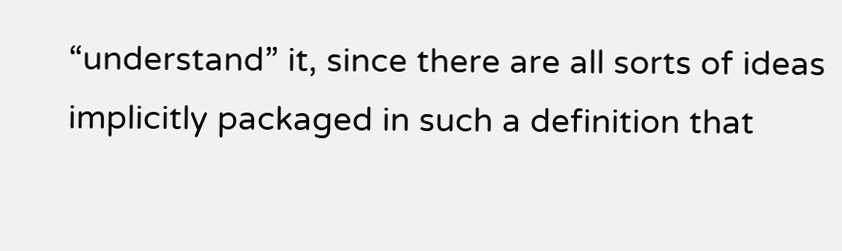“understand” it, since there are all sorts of ideas implicitly packaged in such a definition that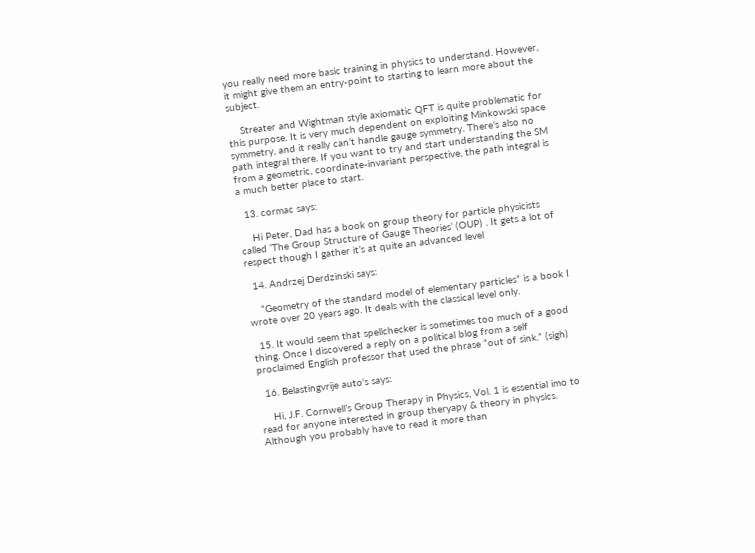you really need more basic training in physics to understand. However, it might give them an entry-point to starting to learn more about the subject.

    Streater and Wightman style axiomatic QFT is quite problematic for this purpose. It is very much dependent on exploiting Minkowski space symmetry, and it really can’t handle gauge symmetry. There’s also no path integral there. If you want to try and start understanding the SM from a geometric, coordinate-invariant perspective, the path integral is a much better place to start.

  13. cormac says:

    Hi Peter, Dad has a book on group theory for particle physicists called ‘The Group Structure of Gauge Theories’ (OUP) . It gets a lot of respect though I gather it’s at quite an advanced level

  14. Andrzej Derdzinski says:

    “Geometry of the standard model of elementary particles” is a book I wrote over 20 years ago. It deals with the classical level only.

  15. It would seem that spellchecker is sometimes too much of a good thing. Once I discovered a reply on a political blog from a self proclaimed English professor that used the phrase “out of sink.” (sigh)

  16. Belastingvrije auto's says:

    Hi, J.F. Cornwell’s Group Therapy in Physics, Vol. 1 is essential imo to read for anyone interested in group theryapy & theory in physics. Although you probably have to read it more than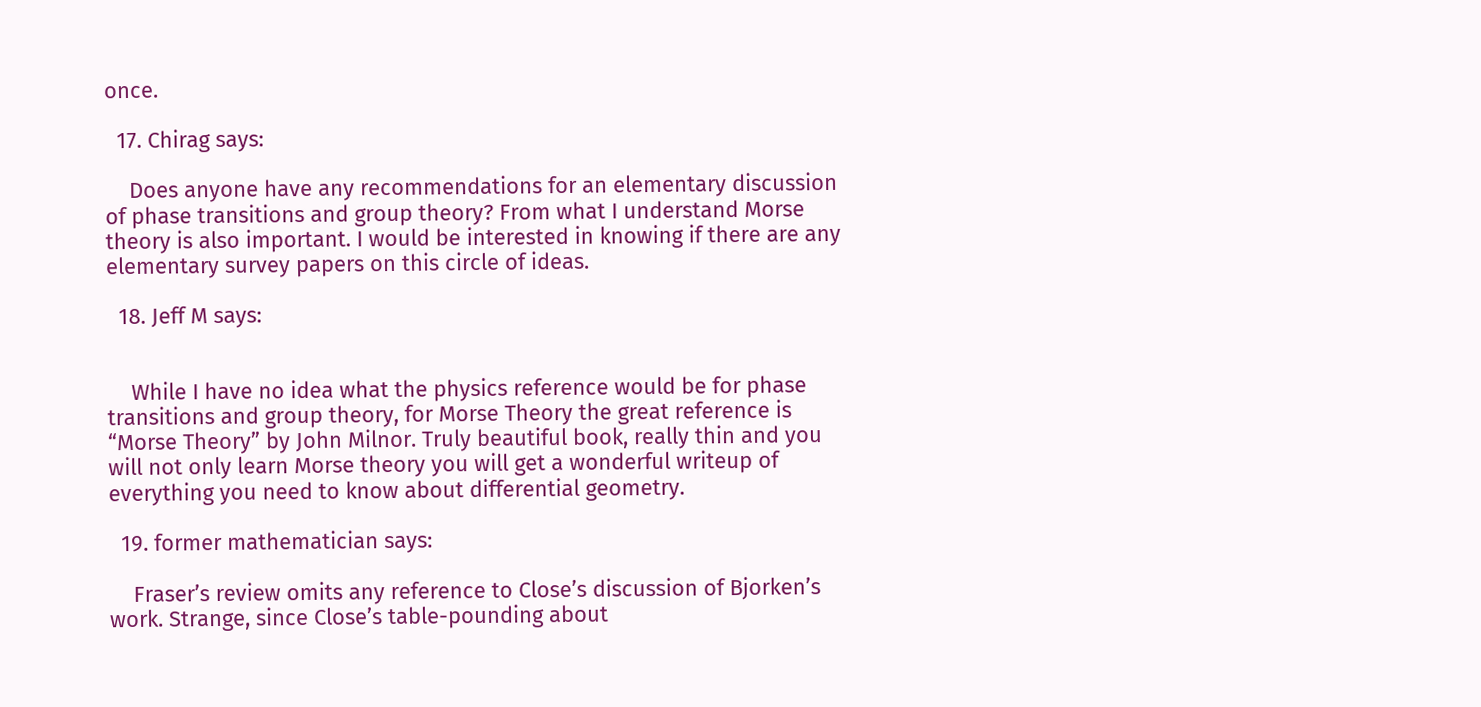once.

  17. Chirag says:

    Does anyone have any recommendations for an elementary discussion of phase transitions and group theory? From what I understand Morse theory is also important. I would be interested in knowing if there are any elementary survey papers on this circle of ideas.

  18. Jeff M says:


    While I have no idea what the physics reference would be for phase transitions and group theory, for Morse Theory the great reference is “Morse Theory” by John Milnor. Truly beautiful book, really thin and you will not only learn Morse theory you will get a wonderful writeup of everything you need to know about differential geometry.

  19. former mathematician says:

    Fraser’s review omits any reference to Close’s discussion of Bjorken’s work. Strange, since Close’s table-pounding about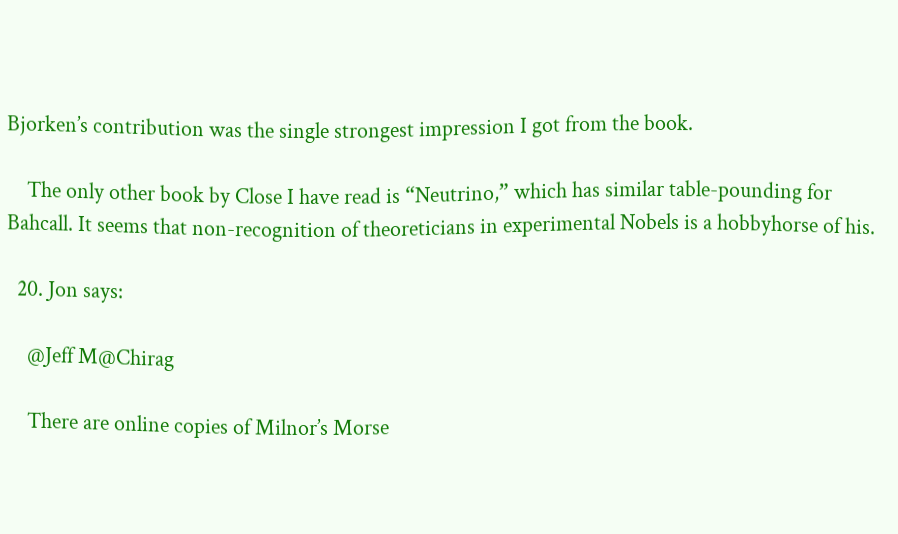Bjorken’s contribution was the single strongest impression I got from the book.

    The only other book by Close I have read is “Neutrino,” which has similar table-pounding for Bahcall. It seems that non-recognition of theoreticians in experimental Nobels is a hobbyhorse of his.

  20. Jon says:

    @Jeff M@Chirag

    There are online copies of Milnor’s Morse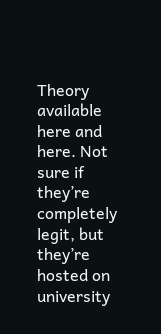Theory available here and here. Not sure if they’re completely legit, but they’re hosted on university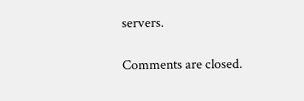servers.

Comments are closed.